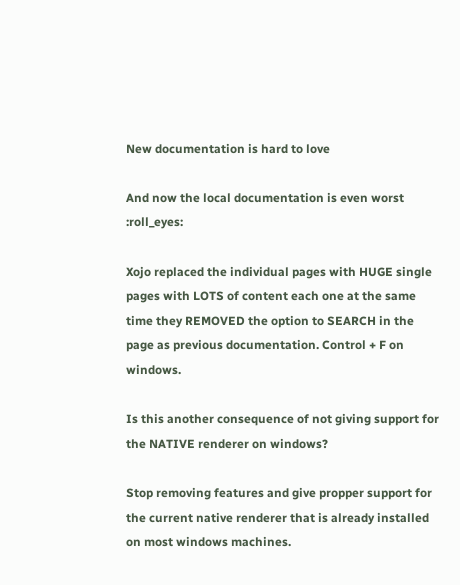New documentation is hard to love

And now the local documentation is even worst :roll_eyes:

Xojo replaced the individual pages with HUGE single pages with LOTS of content each one at the same time they REMOVED the option to SEARCH in the page as previous documentation. Control + F on windows.

Is this another consequence of not giving support for the NATIVE renderer on windows?

Stop removing features and give propper support for the current native renderer that is already installed on most windows machines.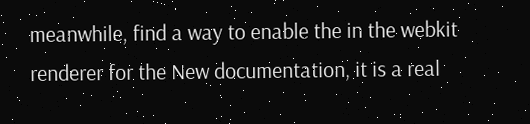meanwhile, find a way to enable the in the webkit renderer for the New documentation, it is a real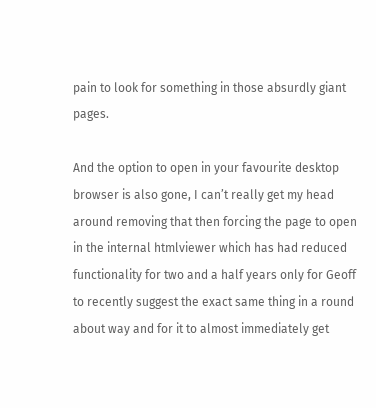pain to look for something in those absurdly giant pages.

And the option to open in your favourite desktop browser is also gone, I can’t really get my head around removing that then forcing the page to open in the internal htmlviewer which has had reduced functionality for two and a half years only for Geoff to recently suggest the exact same thing in a round about way and for it to almost immediately get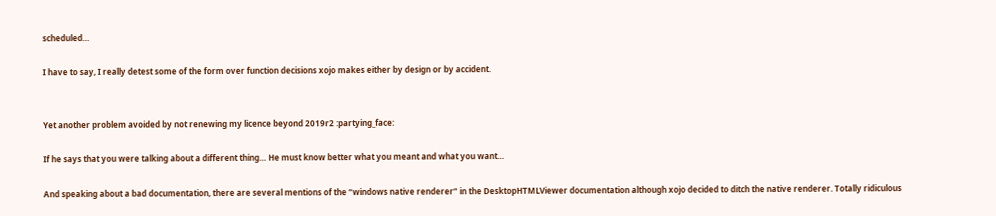scheduled…

I have to say, I really detest some of the form over function decisions xojo makes either by design or by accident.


Yet another problem avoided by not renewing my licence beyond 2019r2 :partying_face:

If he says that you were talking about a different thing… He must know better what you meant and what you want…

And speaking about a bad documentation, there are several mentions of the “windows native renderer” in the DesktopHTMLViewer documentation although xojo decided to ditch the native renderer. Totally ridiculous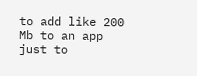to add like 200 Mb to an app just to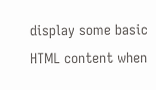display some basic HTML content when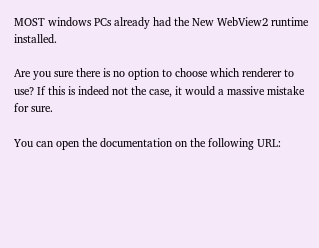MOST windows PCs already had the New WebView2 runtime installed.

Are you sure there is no option to choose which renderer to use? If this is indeed not the case, it would a massive mistake for sure.

You can open the documentation on the following URL: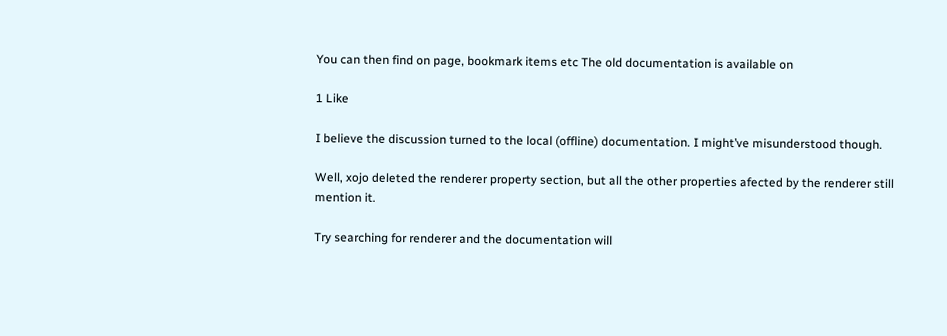You can then find on page, bookmark items etc The old documentation is available on

1 Like

I believe the discussion turned to the local (offline) documentation. I might’ve misunderstood though.

Well, xojo deleted the renderer property section, but all the other properties afected by the renderer still mention it.

Try searching for renderer and the documentation will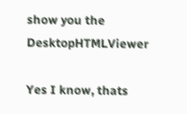show you the DesktopHTMLViewer

Yes I know, thats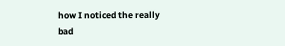how I noticed the really bad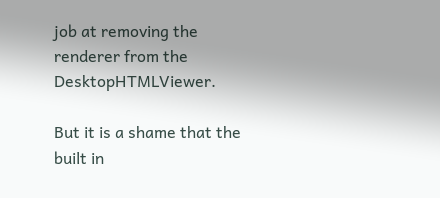job at removing the renderer from the DesktopHTMLViewer.

But it is a shame that the built in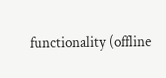functionality (offline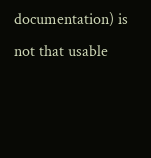documentation) is not that usable